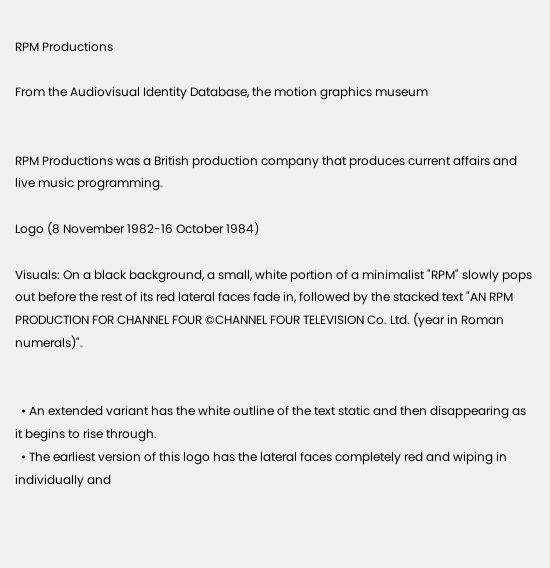RPM Productions

From the Audiovisual Identity Database, the motion graphics museum


RPM Productions was a British production company that produces current affairs and live music programming.

Logo (8 November 1982-16 October 1984)

Visuals: On a black background, a small, white portion of a minimalist "RPM" slowly pops out before the rest of its red lateral faces fade in, followed by the stacked text "AN RPM PRODUCTION FOR CHANNEL FOUR ©CHANNEL FOUR TELEVISION Co. Ltd. (year in Roman numerals)".


  • An extended variant has the white outline of the text static and then disappearing as it begins to rise through.
  • The earliest version of this logo has the lateral faces completely red and wiping in individually and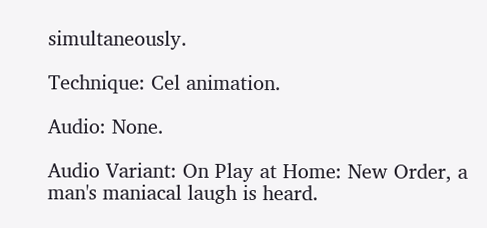simultaneously.

Technique: Cel animation.

Audio: None.

Audio Variant: On Play at Home: New Order, a man's maniacal laugh is heard.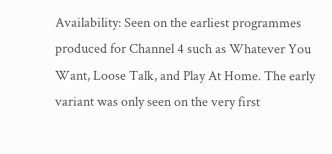Availability: Seen on the earliest programmes produced for Channel 4 such as Whatever You Want, Loose Talk, and Play At Home. The early variant was only seen on the very first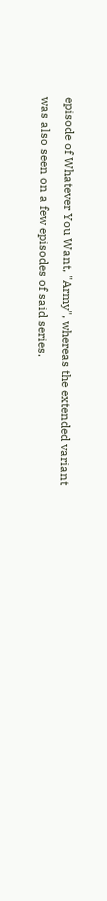episode of Whatever You Want, "Army", whereas the extended variant was also seen on a few episodes of said series.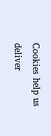Cookies help us deliver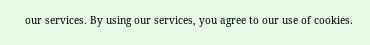our services. By using our services, you agree to our use of cookies.